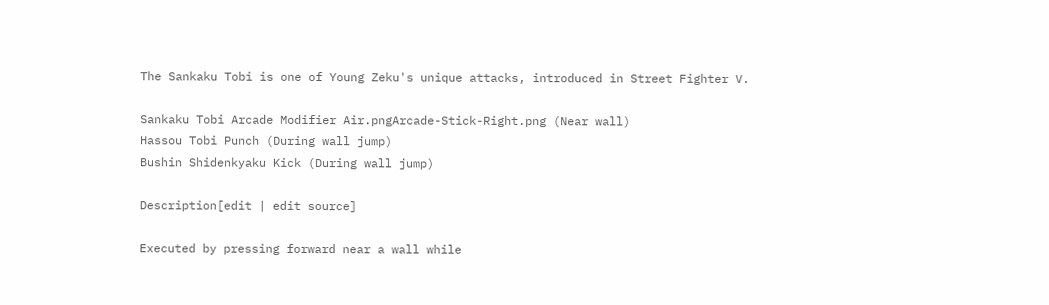The Sankaku Tobi is one of Young Zeku's unique attacks, introduced in Street Fighter V.

Sankaku Tobi Arcade Modifier Air.pngArcade-Stick-Right.png (Near wall)
Hassou Tobi Punch (During wall jump)
Bushin Shidenkyaku Kick (During wall jump)

Description[edit | edit source]

Executed by pressing forward near a wall while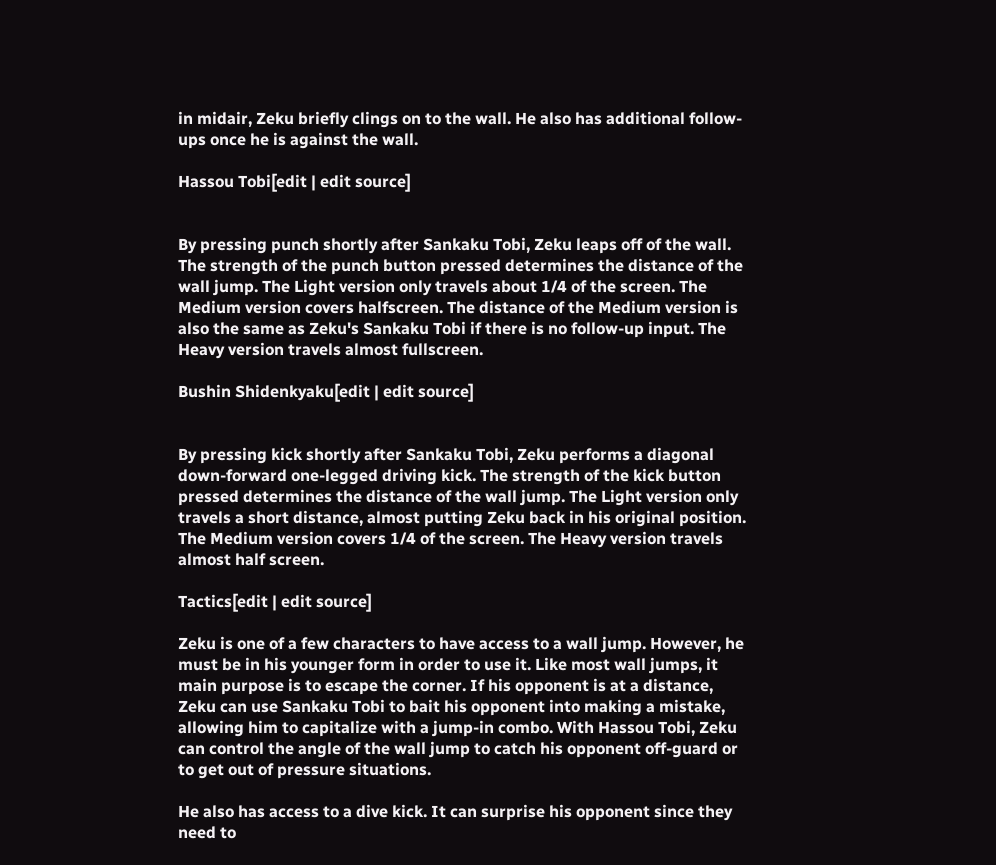in midair, Zeku briefly clings on to the wall. He also has additional follow-ups once he is against the wall.

Hassou Tobi[edit | edit source]


By pressing punch shortly after Sankaku Tobi, Zeku leaps off of the wall. The strength of the punch button pressed determines the distance of the wall jump. The Light version only travels about 1/4 of the screen. The Medium version covers halfscreen. The distance of the Medium version is also the same as Zeku's Sankaku Tobi if there is no follow-up input. The Heavy version travels almost fullscreen.

Bushin Shidenkyaku[edit | edit source]


By pressing kick shortly after Sankaku Tobi, Zeku performs a diagonal down-forward one-legged driving kick. The strength of the kick button pressed determines the distance of the wall jump. The Light version only travels a short distance, almost putting Zeku back in his original position. The Medium version covers 1/4 of the screen. The Heavy version travels almost half screen.

Tactics[edit | edit source]

Zeku is one of a few characters to have access to a wall jump. However, he must be in his younger form in order to use it. Like most wall jumps, it main purpose is to escape the corner. If his opponent is at a distance, Zeku can use Sankaku Tobi to bait his opponent into making a mistake, allowing him to capitalize with a jump-in combo. With Hassou Tobi, Zeku can control the angle of the wall jump to catch his opponent off-guard or to get out of pressure situations.

He also has access to a dive kick. It can surprise his opponent since they need to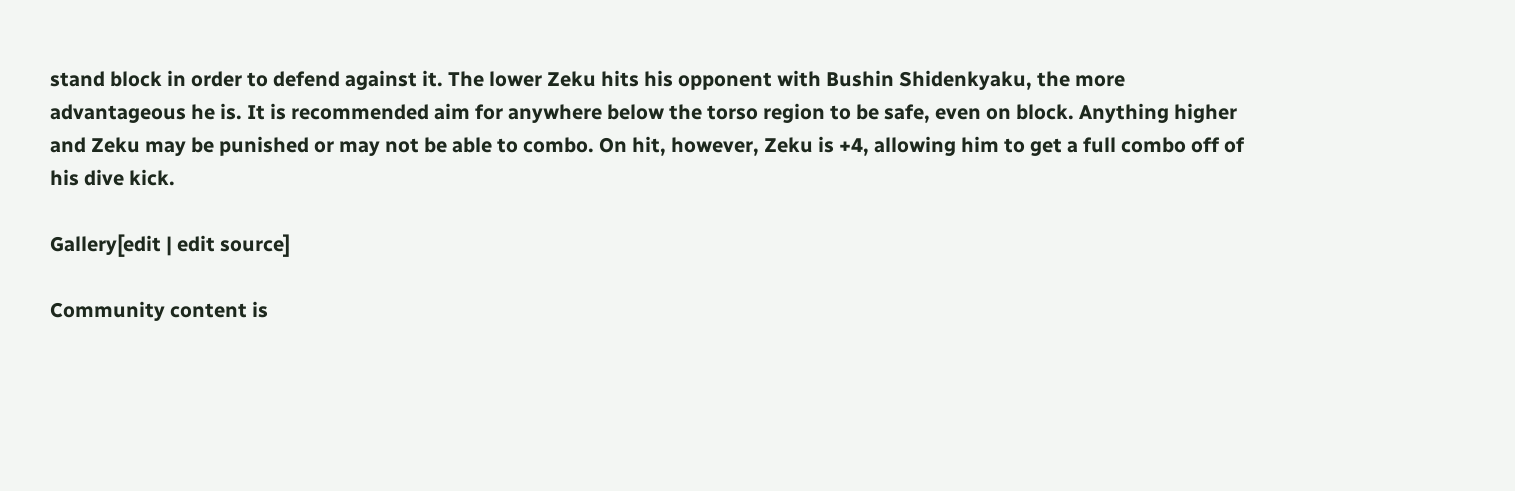stand block in order to defend against it. The lower Zeku hits his opponent with Bushin Shidenkyaku, the more advantageous he is. It is recommended aim for anywhere below the torso region to be safe, even on block. Anything higher and Zeku may be punished or may not be able to combo. On hit, however, Zeku is +4, allowing him to get a full combo off of his dive kick.

Gallery[edit | edit source]

Community content is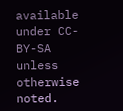available under CC-BY-SA unless otherwise noted.